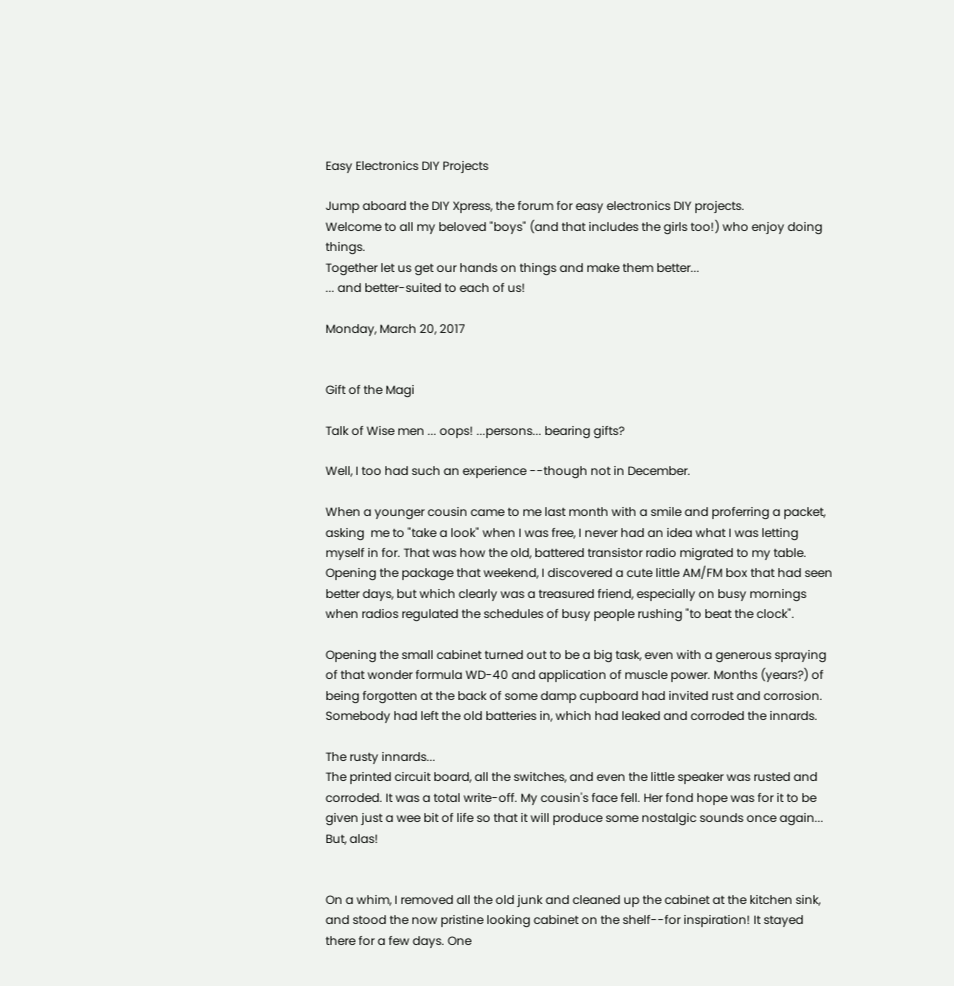Easy Electronics DIY Projects

Jump aboard the DIY Xpress, the forum for easy electronics DIY projects.
Welcome to all my beloved "boys" (and that includes the girls too!) who enjoy doing things.
Together let us get our hands on things and make them better...
... and better-suited to each of us!

Monday, March 20, 2017


Gift of the Magi

Talk of Wise men ... oops! ...persons... bearing gifts?

Well, I too had such an experience --though not in December.

When a younger cousin came to me last month with a smile and proferring a packet, asking  me to "take a look" when I was free, I never had an idea what I was letting myself in for. That was how the old, battered transistor radio migrated to my table. Opening the package that weekend, I discovered a cute little AM/FM box that had seen better days, but which clearly was a treasured friend, especially on busy mornings when radios regulated the schedules of busy people rushing "to beat the clock".

Opening the small cabinet turned out to be a big task, even with a generous spraying of that wonder formula WD-40 and application of muscle power. Months (years?) of being forgotten at the back of some damp cupboard had invited rust and corrosion. Somebody had left the old batteries in, which had leaked and corroded the innards.

The rusty innards...
The printed circuit board, all the switches, and even the little speaker was rusted and corroded. It was a total write-off. My cousin's face fell. Her fond hope was for it to be given just a wee bit of life so that it will produce some nostalgic sounds once again... But, alas!


On a whim, I removed all the old junk and cleaned up the cabinet at the kitchen sink, and stood the now pristine looking cabinet on the shelf--for inspiration! It stayed there for a few days. One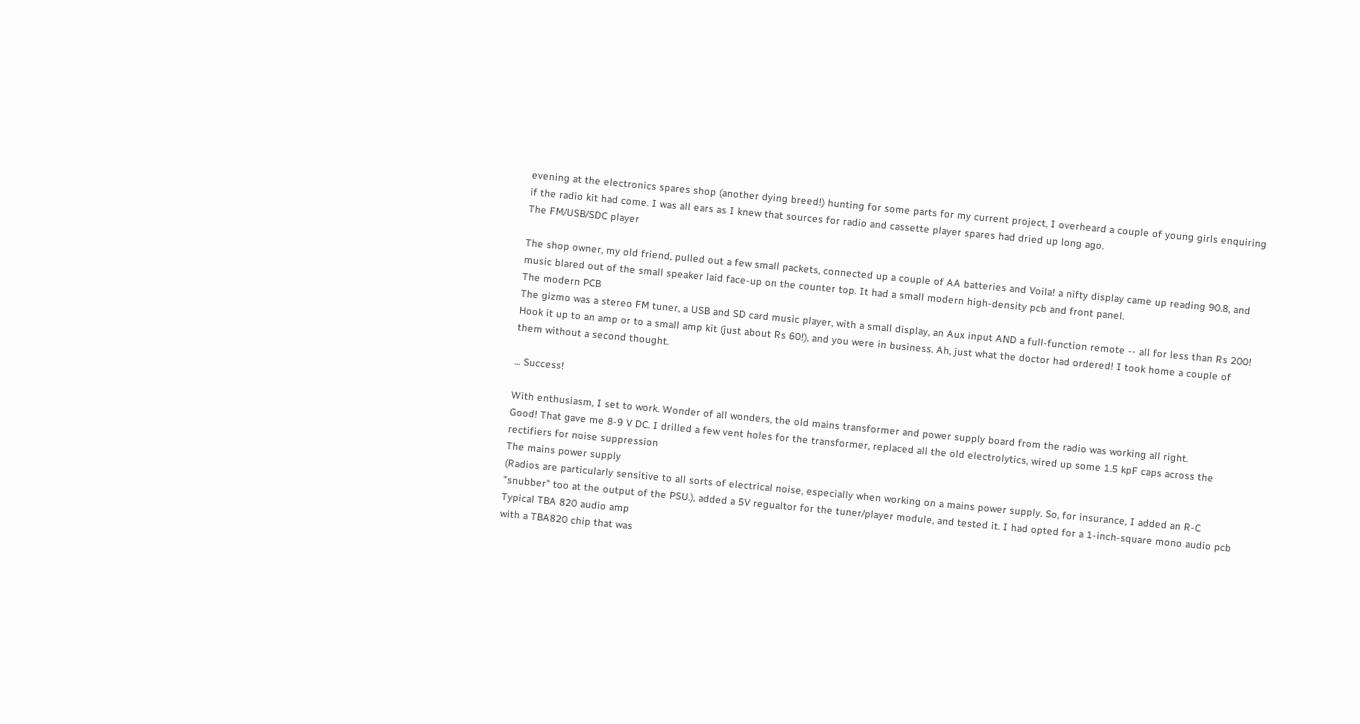evening at the electronics spares shop (another dying breed!) hunting for some parts for my current project, I overheard a couple of young girls enquiring if the radio kit had come. I was all ears as I knew that sources for radio and cassette player spares had dried up long ago.
The FM/USB/SDC player

The shop owner, my old friend, pulled out a few small packets, connected up a couple of AA batteries and Voila! a nifty display came up reading 90.8, and music blared out of the small speaker laid face-up on the counter top. It had a small modern high-density pcb and front panel.
The modern PCB
The gizmo was a stereo FM tuner, a USB and SD card music player, with a small display, an Aux input AND a full-function remote -- all for less than Rs 200! Hook it up to an amp or to a small amp kit (just about Rs 60!), and you were in business. Ah, just what the doctor had ordered! I took home a couple of them without a second thought.

... Success!

With enthusiasm, I set to work. Wonder of all wonders, the old mains transformer and power supply board from the radio was working all right.
Good! That gave me 8-9 V DC. I drilled a few vent holes for the transformer, replaced all the old electrolytics, wired up some 1.5 kpF caps across the rectifiers for noise suppression
The mains power supply
(Radios are particularly sensitive to all sorts of electrical noise, especially when working on a mains power supply. So, for insurance, I added an R-C "snubber" too at the output of the PSU.), added a 5V regualtor for the tuner/player module, and tested it. I had opted for a 1-inch-square mono audio pcb
Typical TBA 820 audio amp
with a TBA820 chip that was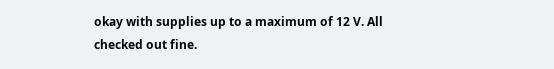okay with supplies up to a maximum of 12 V. All checked out fine.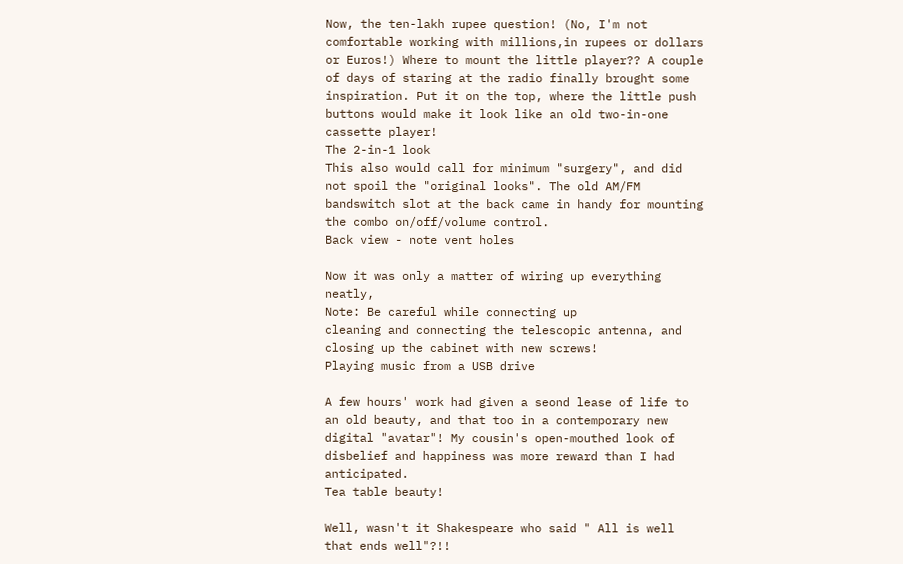Now, the ten-lakh rupee question! (No, I'm not comfortable working with millions,in rupees or dollars or Euros!) Where to mount the little player?? A couple of days of staring at the radio finally brought some inspiration. Put it on the top, where the little push buttons would make it look like an old two-in-one cassette player!
The 2-in-1 look
This also would call for minimum "surgery", and did not spoil the "original looks". The old AM/FM bandswitch slot at the back came in handy for mounting the combo on/off/volume control.
Back view - note vent holes

Now it was only a matter of wiring up everything neatly,
Note: Be careful while connecting up
cleaning and connecting the telescopic antenna, and closing up the cabinet with new screws!
Playing music from a USB drive

A few hours' work had given a seond lease of life to an old beauty, and that too in a contemporary new digital "avatar"! My cousin's open-mouthed look of disbelief and happiness was more reward than I had anticipated.
Tea table beauty!

Well, wasn't it Shakespeare who said " All is well that ends well"?!!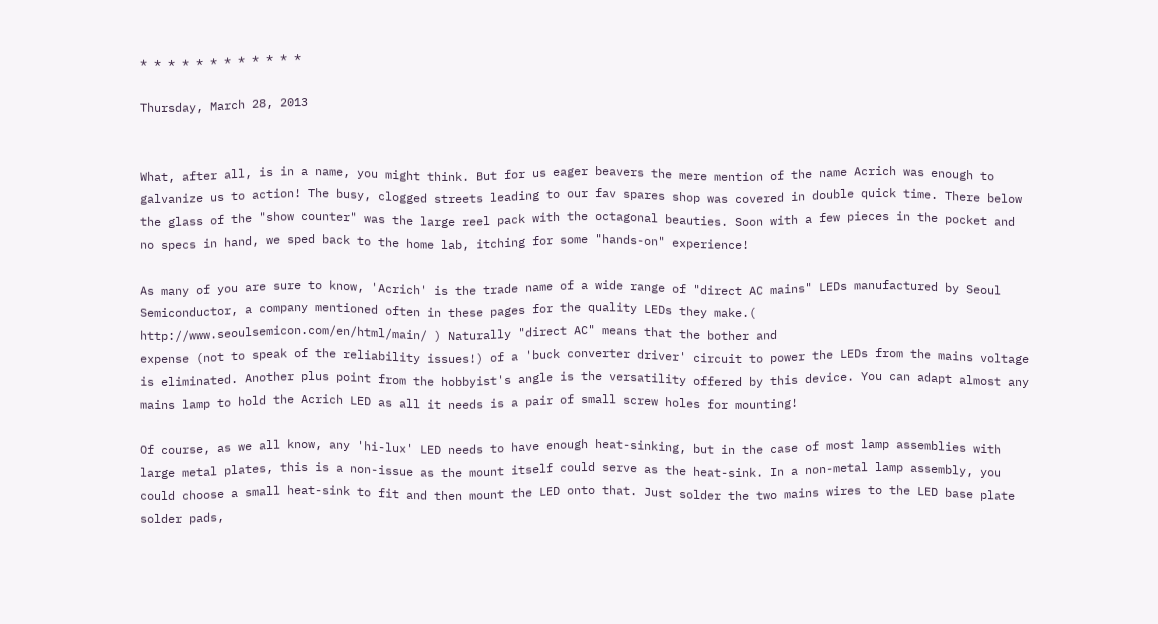* * * * * * * * * * * *

Thursday, March 28, 2013


What, after all, is in a name, you might think. But for us eager beavers the mere mention of the name Acrich was enough to galvanize us to action! The busy, clogged streets leading to our fav spares shop was covered in double quick time. There below the glass of the "show counter" was the large reel pack with the octagonal beauties. Soon with a few pieces in the pocket and no specs in hand, we sped back to the home lab, itching for some "hands-on" experience!

As many of you are sure to know, 'Acrich' is the trade name of a wide range of "direct AC mains" LEDs manufactured by Seoul Semiconductor, a company mentioned often in these pages for the quality LEDs they make.( http://www.seoulsemicon.com/en/html/main/ ) Naturally "direct AC" means that the bother and
expense (not to speak of the reliability issues!) of a 'buck converter driver' circuit to power the LEDs from the mains voltage is eliminated. Another plus point from the hobbyist's angle is the versatility offered by this device. You can adapt almost any mains lamp to hold the Acrich LED as all it needs is a pair of small screw holes for mounting!

Of course, as we all know, any 'hi-lux' LED needs to have enough heat-sinking, but in the case of most lamp assemblies with large metal plates, this is a non-issue as the mount itself could serve as the heat-sink. In a non-metal lamp assembly, you could choose a small heat-sink to fit and then mount the LED onto that. Just solder the two mains wires to the LED base plate solder pads,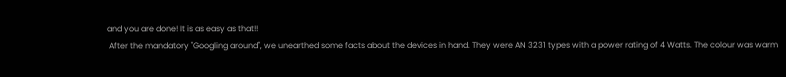and you are done! It is as easy as that!!
 After the mandatory "Googling around", we unearthed some facts about the devices in hand. They were AN 3231 types with a power rating of 4 Watts. The colour was warm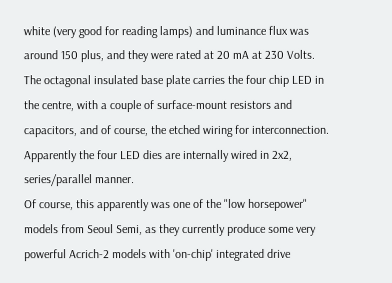white (very good for reading lamps) and luminance flux was around 150 plus, and they were rated at 20 mA at 230 Volts. The octagonal insulated base plate carries the four chip LED in the centre, with a couple of surface-mount resistors and capacitors, and of course, the etched wiring for interconnection. Apparently the four LED dies are internally wired in 2x2, series/parallel manner.
Of course, this apparently was one of the "low horsepower" models from Seoul Semi, as they currently produce some very powerful Acrich-2 models with 'on-chip' integrated drive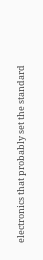electronics that probably set the standard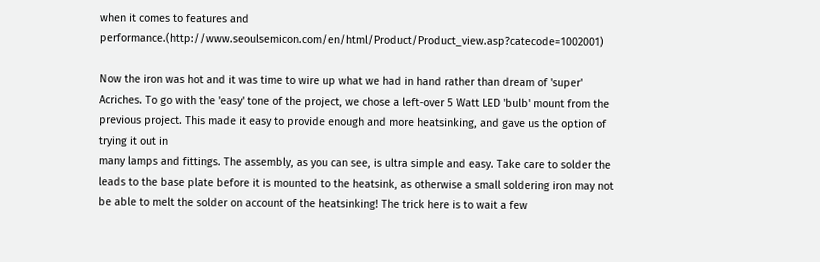when it comes to features and performance.(http://www.seoulsemicon.com/en/html/Product/Product_view.asp?catecode=1002001)

Now the iron was hot and it was time to wire up what we had in hand rather than dream of 'super' Acriches. To go with the 'easy' tone of the project, we chose a left-over 5 Watt LED 'bulb' mount from the previous project. This made it easy to provide enough and more heatsinking, and gave us the option of trying it out in
many lamps and fittings. The assembly, as you can see, is ultra simple and easy. Take care to solder the leads to the base plate before it is mounted to the heatsink, as otherwise a small soldering iron may not be able to melt the solder on account of the heatsinking! The trick here is to wait a few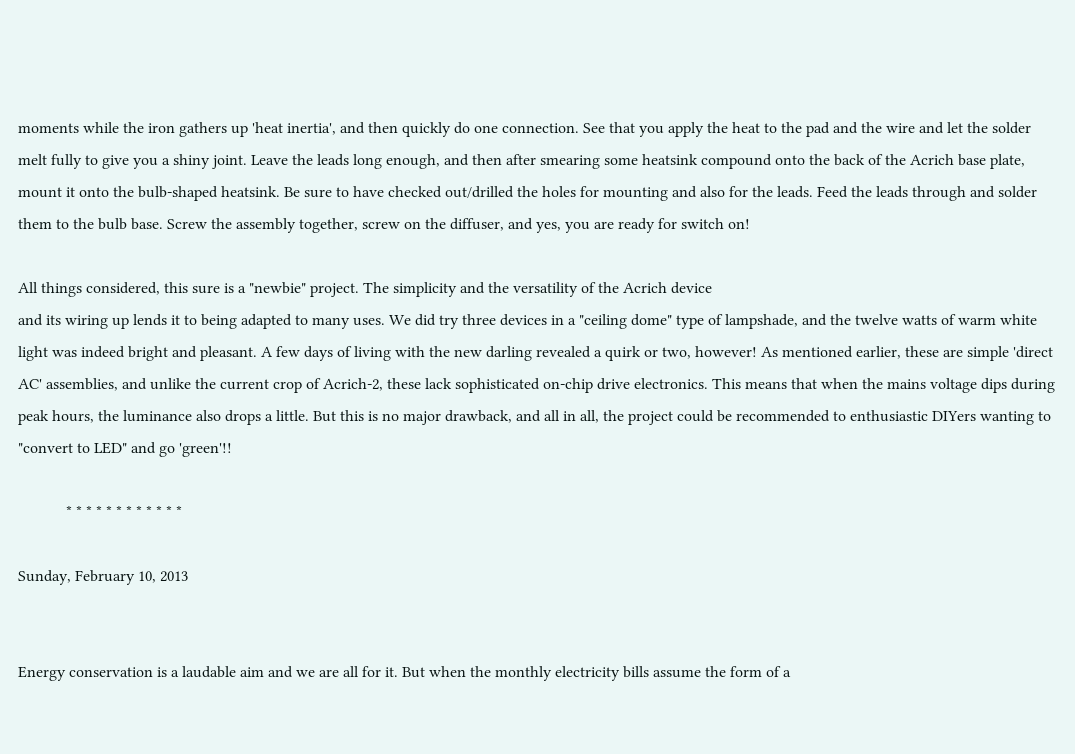moments while the iron gathers up 'heat inertia', and then quickly do one connection. See that you apply the heat to the pad and the wire and let the solder melt fully to give you a shiny joint. Leave the leads long enough, and then after smearing some heatsink compound onto the back of the Acrich base plate, mount it onto the bulb-shaped heatsink. Be sure to have checked out/drilled the holes for mounting and also for the leads. Feed the leads through and solder them to the bulb base. Screw the assembly together, screw on the diffuser, and yes, you are ready for switch on!

All things considered, this sure is a "newbie" project. The simplicity and the versatility of the Acrich device
and its wiring up lends it to being adapted to many uses. We did try three devices in a "ceiling dome" type of lampshade, and the twelve watts of warm white light was indeed bright and pleasant. A few days of living with the new darling revealed a quirk or two, however! As mentioned earlier, these are simple 'direct AC' assemblies, and unlike the current crop of Acrich-2, these lack sophisticated on-chip drive electronics. This means that when the mains voltage dips during peak hours, the luminance also drops a little. But this is no major drawback, and all in all, the project could be recommended to enthusiastic DIYers wanting to "convert to LED" and go 'green'!!

            * * * * * * * * * * * *

Sunday, February 10, 2013


Energy conservation is a laudable aim and we are all for it. But when the monthly electricity bills assume the form of a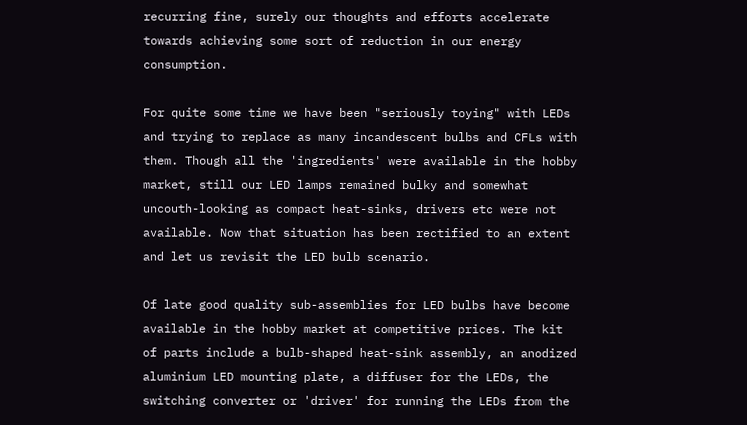recurring fine, surely our thoughts and efforts accelerate towards achieving some sort of reduction in our energy consumption.

For quite some time we have been "seriously toying" with LEDs and trying to replace as many incandescent bulbs and CFLs with them. Though all the 'ingredients' were available in the hobby market, still our LED lamps remained bulky and somewhat uncouth-looking as compact heat-sinks, drivers etc were not available. Now that situation has been rectified to an extent and let us revisit the LED bulb scenario.

Of late good quality sub-assemblies for LED bulbs have become available in the hobby market at competitive prices. The kit of parts include a bulb-shaped heat-sink assembly, an anodized aluminium LED mounting plate, a diffuser for the LEDs, the switching converter or 'driver' for running the LEDs from the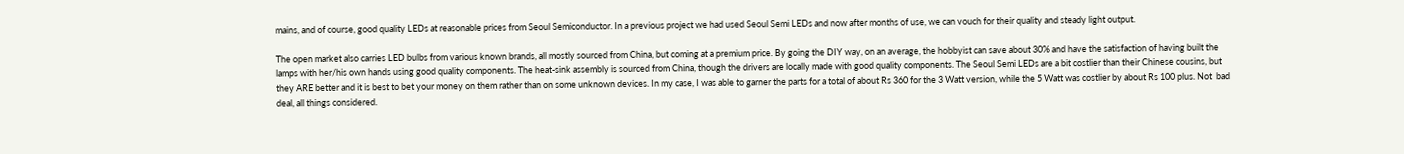mains, and of course, good quality LEDs at reasonable prices from Seoul Semiconductor. In a previous project we had used Seoul Semi LEDs and now after months of use, we can vouch for their quality and steady light output.

The open market also carries LED bulbs from various known brands, all mostly sourced from China, but coming at a premium price. By going the DIY way, on an average, the hobbyist can save about 30% and have the satisfaction of having built the lamps with her/his own hands using good quality components. The heat-sink assembly is sourced from China, though the drivers are locally made with good quality components. The Seoul Semi LEDs are a bit costlier than their Chinese cousins, but they ARE better and it is best to bet your money on them rather than on some unknown devices. In my case, I was able to garner the parts for a total of about Rs 360 for the 3 Watt version, while the 5 Watt was costlier by about Rs 100 plus. Not  bad deal, all things considered.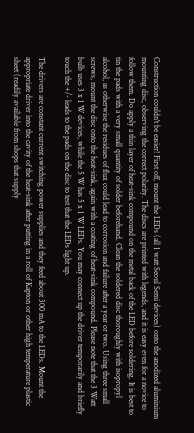Construction couldn't be easier! First off, mount the LEDs (all 1 watt Seoul Semi devices) onto the anodized aluminium mounting disc, observing the correct polarity. The discs are printed with legends, and it is easy even for a novice to follow them. Do apply a thin layer of heat-sink compound on the metal back of the LED before soldering. It is best to tin the pads with a very small quantity of solder beforehand. Clean the soldered disc thoroughly with isopropyl alcohol, as otherwise the residues of flux could lead to corrosion and failure after a year or two. Using three small screws, mount the disc onto the heat-sink, again with a coating of heat-sink compound. Please note that the 3 Watt bulb uses 3 x 1 W devices, while the 5 W has 5 x 1 W LEDs. You may connect up the driver temporarily and briefly touch the +/- leads to the pads on the disc to test that the LEDs light up.

The drivers are constant current switching power supplies and they feed about 300 mA to the LEDs. Mount the appropriate driver into the cavity of the heat-sink after putting in a roll of Kapton or other high temperature plastic sheet (readily available from shops that supply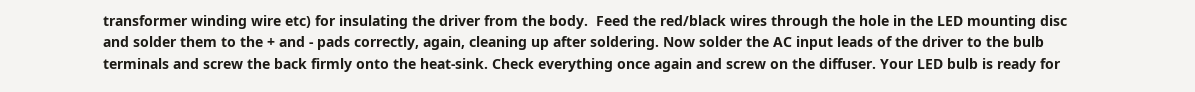transformer winding wire etc) for insulating the driver from the body.  Feed the red/black wires through the hole in the LED mounting disc and solder them to the + and - pads correctly, again, cleaning up after soldering. Now solder the AC input leads of the driver to the bulb terminals and screw the back firmly onto the heat-sink. Check everything once again and screw on the diffuser. Your LED bulb is ready for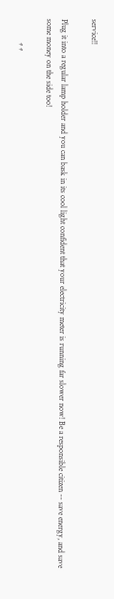service!!

Plug it into a regular lamp holder and you can bask in its cool light confident that your electricity meter is running far slower now! Be a responsible citizen -- save energy, and save some money on the side too!

            * *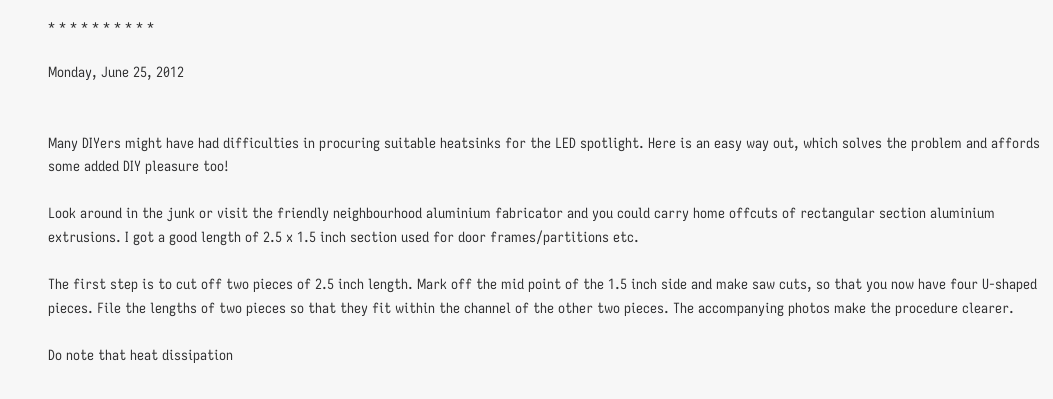* * * * * * * * * *

Monday, June 25, 2012


Many DIYers might have had difficulties in procuring suitable heatsinks for the LED spotlight. Here is an easy way out, which solves the problem and affords some added DIY pleasure too!

Look around in the junk or visit the friendly neighbourhood aluminium fabricator and you could carry home offcuts of rectangular section aluminium extrusions. I got a good length of 2.5 x 1.5 inch section used for door frames/partitions etc.

The first step is to cut off two pieces of 2.5 inch length. Mark off the mid point of the 1.5 inch side and make saw cuts, so that you now have four U-shaped pieces. File the lengths of two pieces so that they fit within the channel of the other two pieces. The accompanying photos make the procedure clearer.

Do note that heat dissipation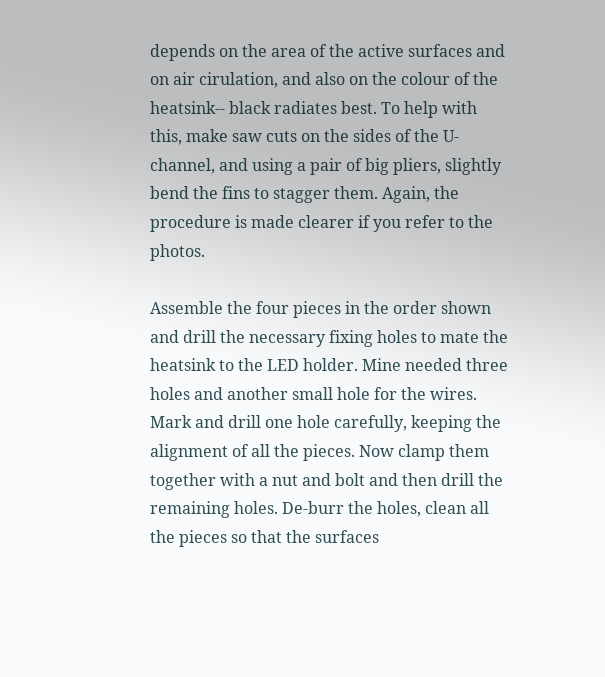depends on the area of the active surfaces and on air cirulation, and also on the colour of the heatsink-- black radiates best. To help with this, make saw cuts on the sides of the U-channel, and using a pair of big pliers, slightly bend the fins to stagger them. Again, the procedure is made clearer if you refer to the photos.

Assemble the four pieces in the order shown and drill the necessary fixing holes to mate the heatsink to the LED holder. Mine needed three holes and another small hole for the wires. Mark and drill one hole carefully, keeping the alignment of all the pieces. Now clamp them together with a nut and bolt and then drill the remaining holes. De-burr the holes, clean all the pieces so that the surfaces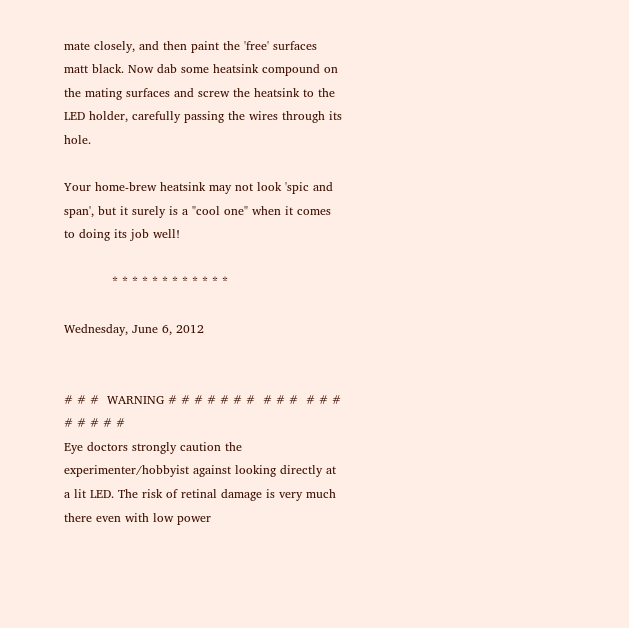mate closely, and then paint the 'free' surfaces matt black. Now dab some heatsink compound on the mating surfaces and screw the heatsink to the LED holder, carefully passing the wires through its hole.

Your home-brew heatsink may not look 'spic and span', but it surely is a "cool one" when it comes to doing its job well!

            * * * * * * * * * * * *

Wednesday, June 6, 2012


# # #  WARNING # # # # # # #  # # #  # # # # # # # #
Eye doctors strongly caution the experimenter/hobbyist against looking directly at a lit LED. The risk of retinal damage is very much there even with low power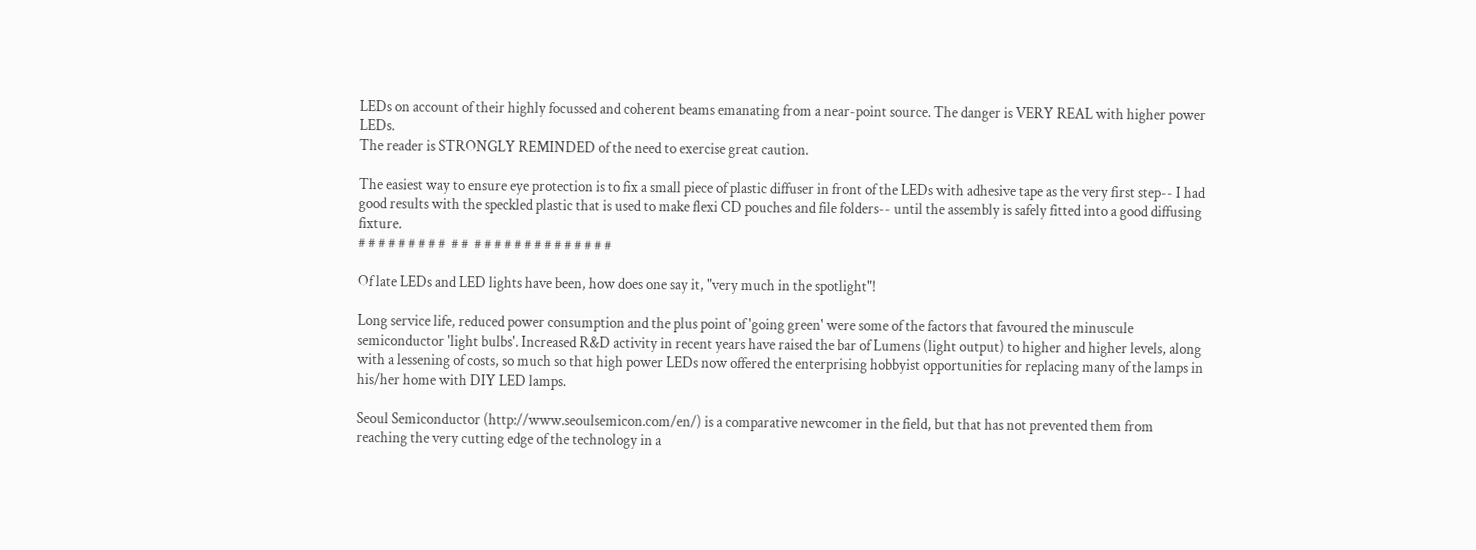LEDs on account of their highly focussed and coherent beams emanating from a near-point source. The danger is VERY REAL with higher power LEDs.
The reader is STRONGLY REMINDED of the need to exercise great caution.

The easiest way to ensure eye protection is to fix a small piece of plastic diffuser in front of the LEDs with adhesive tape as the very first step-- I had good results with the speckled plastic that is used to make flexi CD pouches and file folders-- until the assembly is safely fitted into a good diffusing fixture.
# # # # # # # # #  # #  # # # # # # # # # # # # # #

Of late LEDs and LED lights have been, how does one say it, "very much in the spotlight"!

Long service life, reduced power consumption and the plus point of 'going green' were some of the factors that favoured the minuscule semiconductor 'light bulbs'. Increased R&D activity in recent years have raised the bar of Lumens (light output) to higher and higher levels, along with a lessening of costs, so much so that high power LEDs now offered the enterprising hobbyist opportunities for replacing many of the lamps in his/her home with DIY LED lamps.

Seoul Semiconductor (http://www.seoulsemicon.com/en/) is a comparative newcomer in the field, but that has not prevented them from reaching the very cutting edge of the technology in a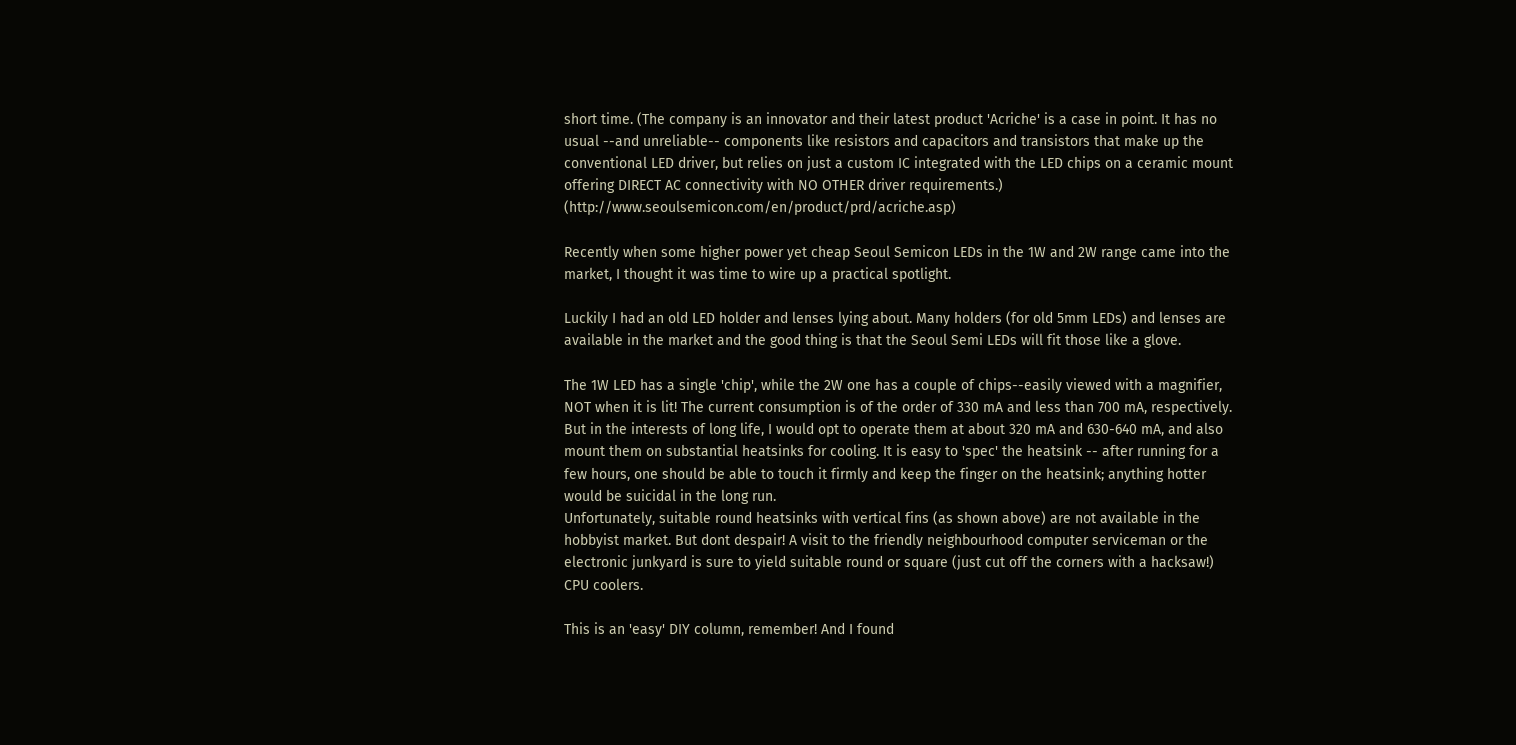short time. (The company is an innovator and their latest product 'Acriche' is a case in point. It has no usual --and unreliable-- components like resistors and capacitors and transistors that make up the conventional LED driver, but relies on just a custom IC integrated with the LED chips on a ceramic mount offering DIRECT AC connectivity with NO OTHER driver requirements.) (http://www.seoulsemicon.com/en/product/prd/acriche.asp)

Recently when some higher power yet cheap Seoul Semicon LEDs in the 1W and 2W range came into the market, I thought it was time to wire up a practical spotlight.

Luckily I had an old LED holder and lenses lying about. Many holders (for old 5mm LEDs) and lenses are available in the market and the good thing is that the Seoul Semi LEDs will fit those like a glove.

The 1W LED has a single 'chip', while the 2W one has a couple of chips--easily viewed with a magnifier, NOT when it is lit! The current consumption is of the order of 330 mA and less than 700 mA, respectively. But in the interests of long life, I would opt to operate them at about 320 mA and 630-640 mA, and also mount them on substantial heatsinks for cooling. It is easy to 'spec' the heatsink -- after running for a few hours, one should be able to touch it firmly and keep the finger on the heatsink; anything hotter would be suicidal in the long run.
Unfortunately, suitable round heatsinks with vertical fins (as shown above) are not available in the hobbyist market. But dont despair! A visit to the friendly neighbourhood computer serviceman or the electronic junkyard is sure to yield suitable round or square (just cut off the corners with a hacksaw!) CPU coolers.

This is an 'easy' DIY column, remember! And I found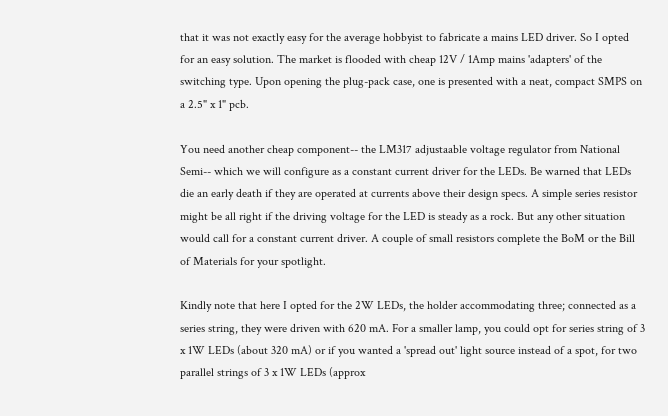that it was not exactly easy for the average hobbyist to fabricate a mains LED driver. So I opted for an easy solution. The market is flooded with cheap 12V / 1Amp mains 'adapters' of the switching type. Upon opening the plug-pack case, one is presented with a neat, compact SMPS on a 2.5" x 1" pcb.

You need another cheap component-- the LM317 adjustaable voltage regulator from National Semi-- which we will configure as a constant current driver for the LEDs. Be warned that LEDs die an early death if they are operated at currents above their design specs. A simple series resistor might be all right if the driving voltage for the LED is steady as a rock. But any other situation would call for a constant current driver. A couple of small resistors complete the BoM or the Bill of Materials for your spotlight.

Kindly note that here I opted for the 2W LEDs, the holder accommodating three; connected as a series string, they were driven with 620 mA. For a smaller lamp, you could opt for series string of 3 x 1W LEDs (about 320 mA) or if you wanted a 'spread out' light source instead of a spot, for two parallel strings of 3 x 1W LEDs (approx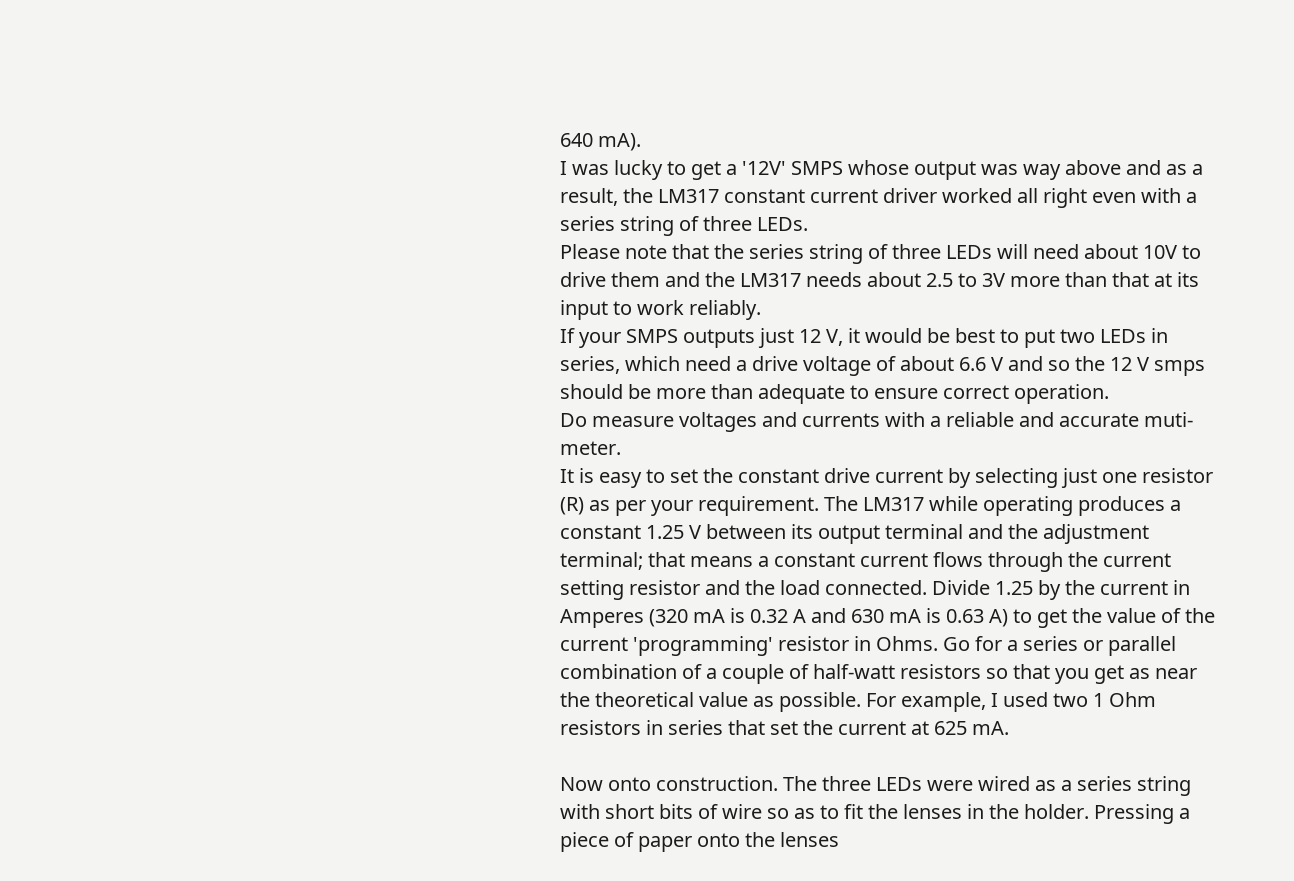640 mA).
I was lucky to get a '12V' SMPS whose output was way above and as a result, the LM317 constant current driver worked all right even with a series string of three LEDs.
Please note that the series string of three LEDs will need about 10V to drive them and the LM317 needs about 2.5 to 3V more than that at its input to work reliably.
If your SMPS outputs just 12 V, it would be best to put two LEDs in series, which need a drive voltage of about 6.6 V and so the 12 V smps should be more than adequate to ensure correct operation.
Do measure voltages and currents with a reliable and accurate muti-meter.
It is easy to set the constant drive current by selecting just one resistor (R) as per your requirement. The LM317 while operating produces a constant 1.25 V between its output terminal and the adjustment terminal; that means a constant current flows through the current setting resistor and the load connected. Divide 1.25 by the current in Amperes (320 mA is 0.32 A and 630 mA is 0.63 A) to get the value of the current 'programming' resistor in Ohms. Go for a series or parallel combination of a couple of half-watt resistors so that you get as near the theoretical value as possible. For example, I used two 1 Ohm resistors in series that set the current at 625 mA.

Now onto construction. The three LEDs were wired as a series string with short bits of wire so as to fit the lenses in the holder. Pressing a piece of paper onto the lenses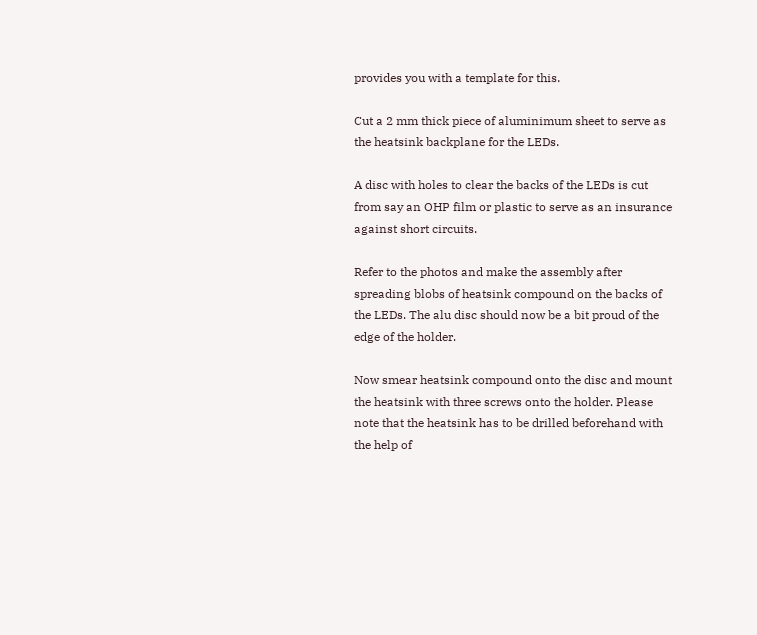provides you with a template for this.

Cut a 2 mm thick piece of aluminimum sheet to serve as the heatsink backplane for the LEDs.

A disc with holes to clear the backs of the LEDs is cut from say an OHP film or plastic to serve as an insurance against short circuits.

Refer to the photos and make the assembly after spreading blobs of heatsink compound on the backs of the LEDs. The alu disc should now be a bit proud of the edge of the holder.

Now smear heatsink compound onto the disc and mount the heatsink with three screws onto the holder. Please note that the heatsink has to be drilled beforehand with the help of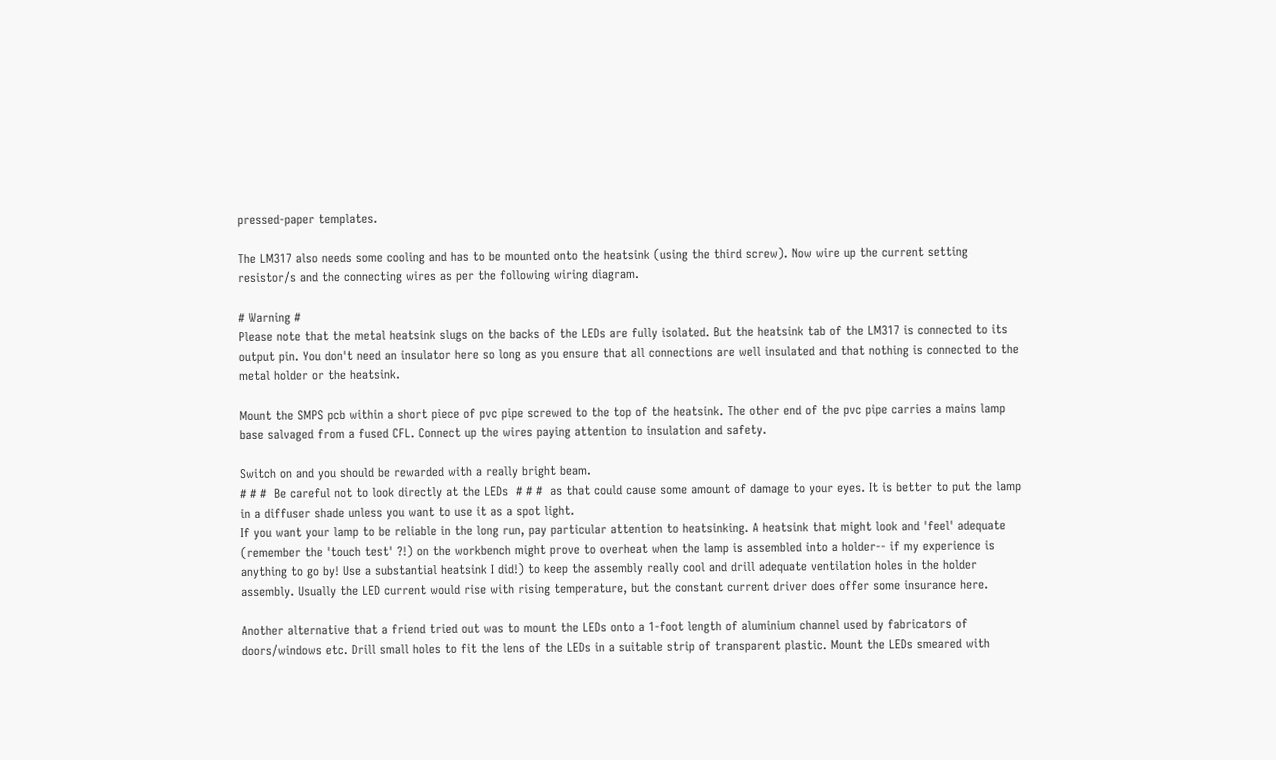pressed-paper templates.

The LM317 also needs some cooling and has to be mounted onto the heatsink (using the third screw). Now wire up the current setting resistor/s and the connecting wires as per the following wiring diagram.

# Warning #
Please note that the metal heatsink slugs on the backs of the LEDs are fully isolated. But the heatsink tab of the LM317 is connected to its output pin. You don't need an insulator here so long as you ensure that all connections are well insulated and that nothing is connected to the metal holder or the heatsink.

Mount the SMPS pcb within a short piece of pvc pipe screwed to the top of the heatsink. The other end of the pvc pipe carries a mains lamp base salvaged from a fused CFL. Connect up the wires paying attention to insulation and safety.

Switch on and you should be rewarded with a really bright beam.
# # #  Be careful not to look directly at the LEDs  # # #  as that could cause some amount of damage to your eyes. It is better to put the lamp in a diffuser shade unless you want to use it as a spot light.
If you want your lamp to be reliable in the long run, pay particular attention to heatsinking. A heatsink that might look and 'feel' adequate (remember the 'touch test' ?!) on the workbench might prove to overheat when the lamp is assembled into a holder-- if my experience is anything to go by! Use a substantial heatsink I did!) to keep the assembly really cool and drill adequate ventilation holes in the holder assembly. Usually the LED current would rise with rising temperature, but the constant current driver does offer some insurance here.

Another alternative that a friend tried out was to mount the LEDs onto a 1-foot length of aluminium channel used by fabricators of doors/windows etc. Drill small holes to fit the lens of the LEDs in a suitable strip of transparent plastic. Mount the LEDs smeared with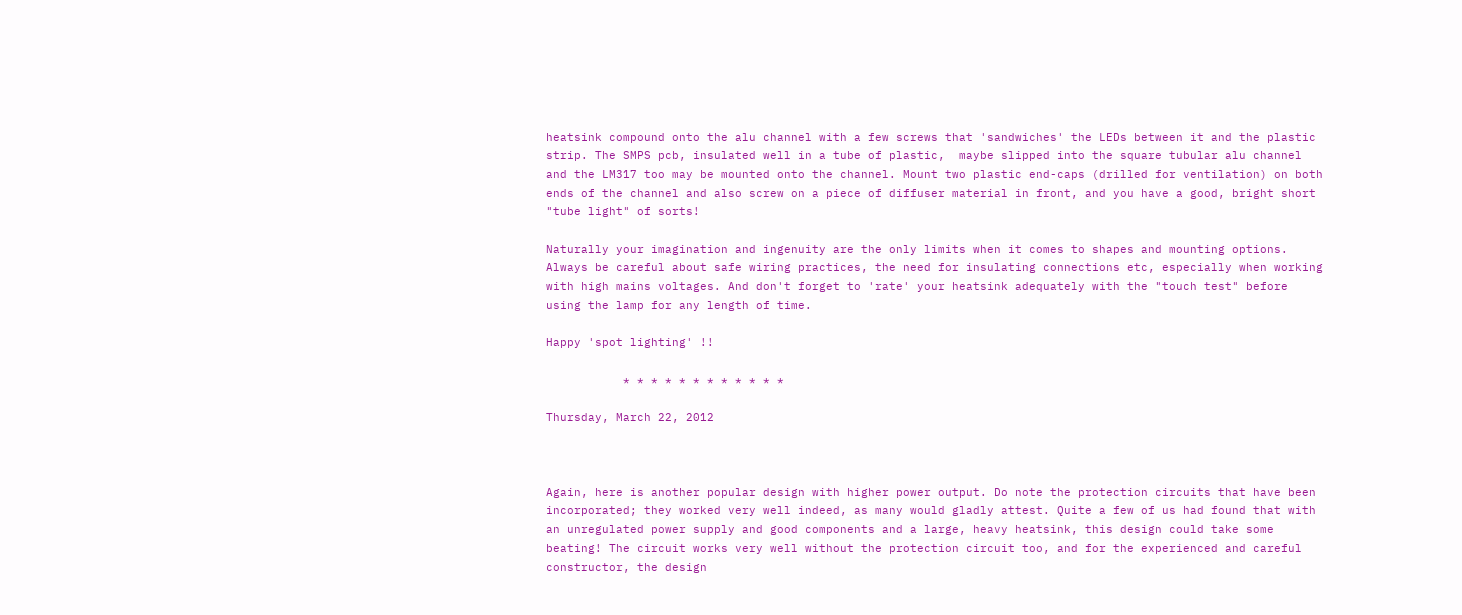heatsink compound onto the alu channel with a few screws that 'sandwiches' the LEDs between it and the plastic strip. The SMPS pcb, insulated well in a tube of plastic,  maybe slipped into the square tubular alu channel and the LM317 too may be mounted onto the channel. Mount two plastic end-caps (drilled for ventilation) on both ends of the channel and also screw on a piece of diffuser material in front, and you have a good, bright short "tube light" of sorts!

Naturally your imagination and ingenuity are the only limits when it comes to shapes and mounting options. Always be careful about safe wiring practices, the need for insulating connections etc, especially when working with high mains voltages. And don't forget to 'rate' your heatsink adequately with the "touch test" before using the lamp for any length of time.

Happy 'spot lighting' !!

           * * * * * * * * * * * *

Thursday, March 22, 2012



Again, here is another popular design with higher power output. Do note the protection circuits that have been incorporated; they worked very well indeed, as many would gladly attest. Quite a few of us had found that with an unregulated power supply and good components and a large, heavy heatsink, this design could take some beating! The circuit works very well without the protection circuit too, and for the experienced and careful constructor, the design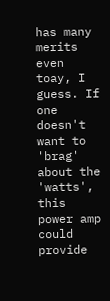has many merits even toay, I guess. If one doesn't want to 'brag' about the 'watts', this power amp could provide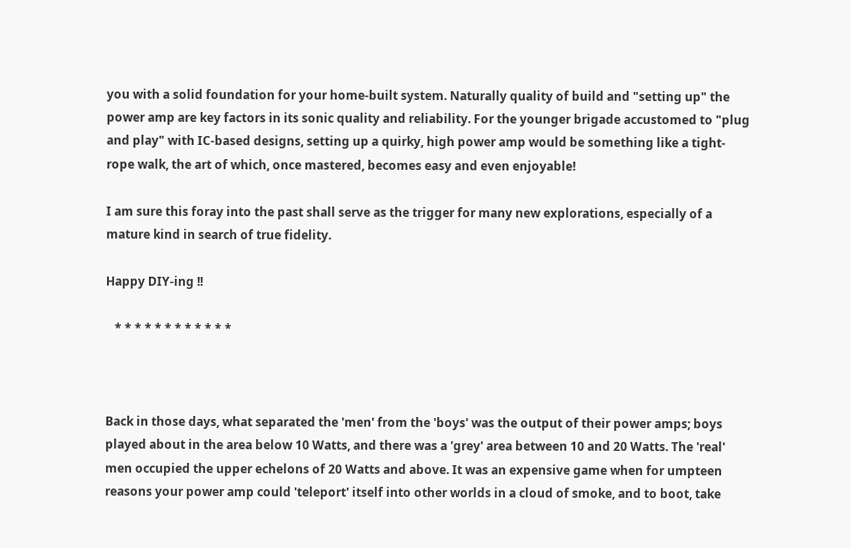you with a solid foundation for your home-built system. Naturally quality of build and "setting up" the power amp are key factors in its sonic quality and reliability. For the younger brigade accustomed to "plug and play" with IC-based designs, setting up a quirky, high power amp would be something like a tight-rope walk, the art of which, once mastered, becomes easy and even enjoyable!

I am sure this foray into the past shall serve as the trigger for many new explorations, especially of a mature kind in search of true fidelity.

Happy DIY-ing !!

   * * * * * * * * * * * *



Back in those days, what separated the 'men' from the 'boys' was the output of their power amps; boys played about in the area below 10 Watts, and there was a 'grey' area between 10 and 20 Watts. The 'real' men occupied the upper echelons of 20 Watts and above. It was an expensive game when for umpteen reasons your power amp could 'teleport' itself into other worlds in a cloud of smoke, and to boot, take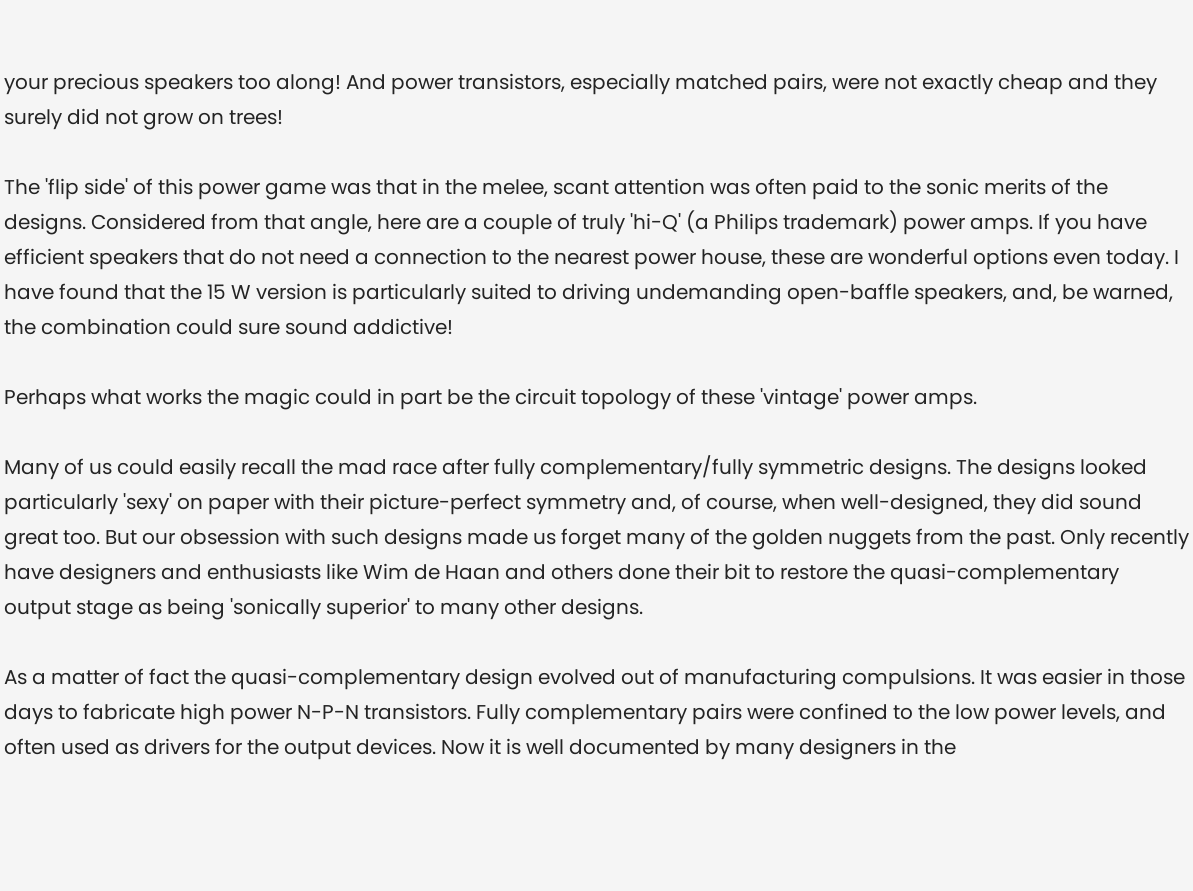your precious speakers too along! And power transistors, especially matched pairs, were not exactly cheap and they surely did not grow on trees!

The 'flip side' of this power game was that in the melee, scant attention was often paid to the sonic merits of the designs. Considered from that angle, here are a couple of truly 'hi-Q' (a Philips trademark) power amps. If you have efficient speakers that do not need a connection to the nearest power house, these are wonderful options even today. I have found that the 15 W version is particularly suited to driving undemanding open-baffle speakers, and, be warned, the combination could sure sound addictive!

Perhaps what works the magic could in part be the circuit topology of these 'vintage' power amps.

Many of us could easily recall the mad race after fully complementary/fully symmetric designs. The designs looked particularly 'sexy' on paper with their picture-perfect symmetry and, of course, when well-designed, they did sound great too. But our obsession with such designs made us forget many of the golden nuggets from the past. Only recently have designers and enthusiasts like Wim de Haan and others done their bit to restore the quasi-complementary output stage as being 'sonically superior' to many other designs.

As a matter of fact the quasi-complementary design evolved out of manufacturing compulsions. It was easier in those days to fabricate high power N-P-N transistors. Fully complementary pairs were confined to the low power levels, and often used as drivers for the output devices. Now it is well documented by many designers in the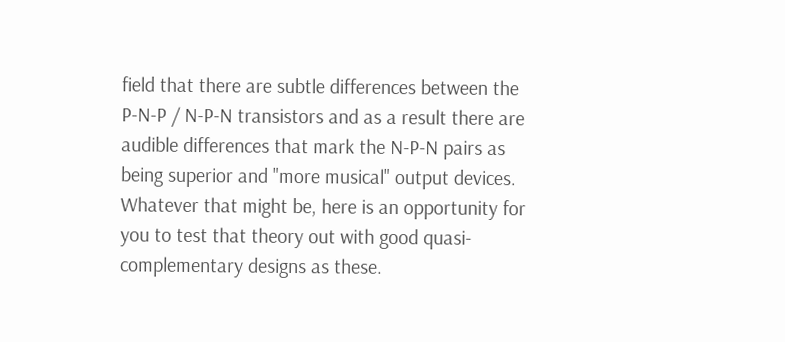field that there are subtle differences between the P-N-P / N-P-N transistors and as a result there are audible differences that mark the N-P-N pairs as being superior and "more musical" output devices. Whatever that might be, here is an opportunity for you to test that theory out with good quasi-complementary designs as these.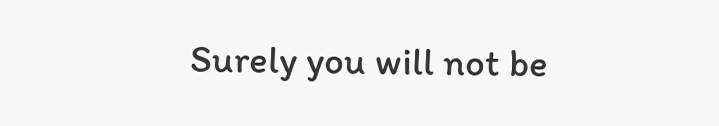Surely you will not be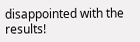disappointed with the results!